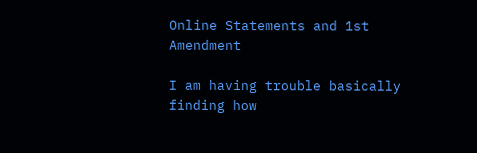Online Statements and 1st Amendment

I am having trouble basically finding how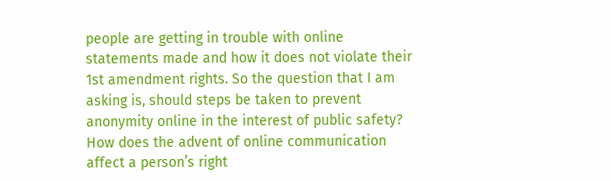people are getting in trouble with online statements made and how it does not violate their 1st amendment rights. So the question that I am asking is, should steps be taken to prevent anonymity online in the interest of public safety? How does the advent of online communication affect a person’s right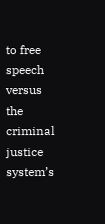to free speech versus the criminal justice system’s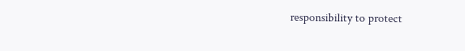responsibility to protect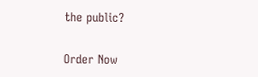the public?


Order Now